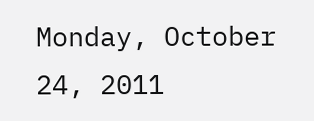Monday, October 24, 2011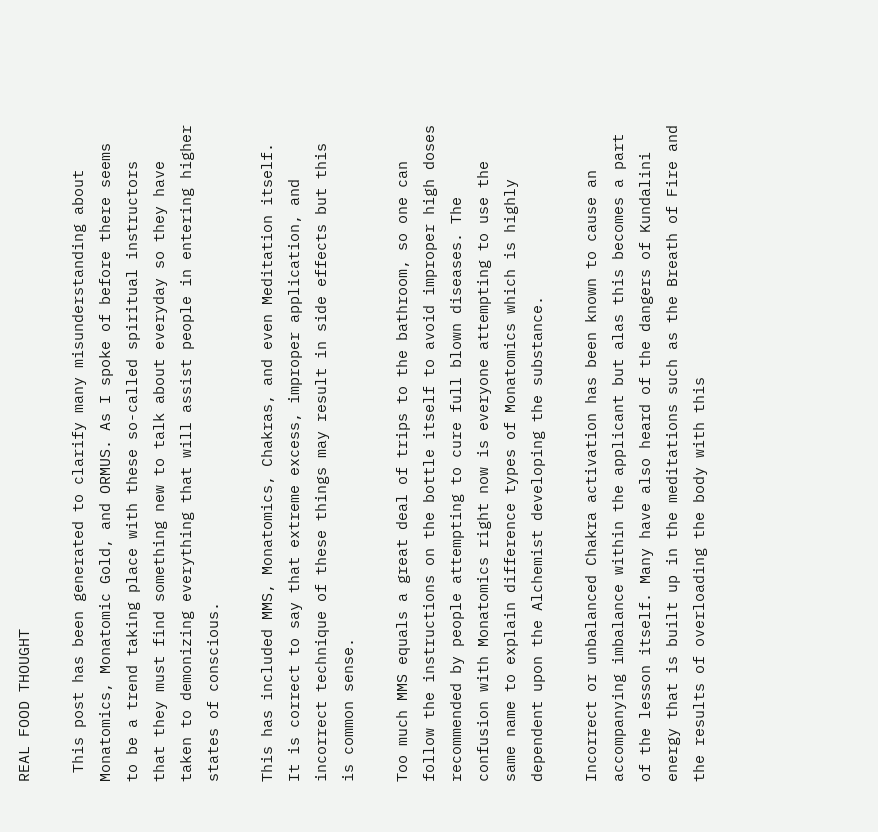REAL FOOD THOUGHT

 This post has been generated to clarify many misunderstanding about Monatomics, Monatomic Gold, and ORMUS. As I spoke of before there seems to be a trend taking place with these so-called spiritual instructors that they must find something new to talk about everyday so they have taken to demonizing everything that will assist people in entering higher states of conscious.

This has included MMS, Monatomics, Chakras, and even Meditation itself. It is correct to say that extreme excess, improper application, and incorrect technique of these things may result in side effects but this is common sense.

Too much MMS equals a great deal of trips to the bathroom, so one can follow the instructions on the bottle itself to avoid improper high doses recommended by people attempting to cure full blown diseases. The confusion with Monatomics right now is everyone attempting to use the same name to explain difference types of Monatomics which is highly dependent upon the Alchemist developing the substance.

Incorrect or unbalanced Chakra activation has been known to cause an accompanying imbalance within the applicant but alas this becomes a part of the lesson itself. Many have also heard of the dangers of Kundalini energy that is built up in the meditations such as the Breath of Fire and the results of overloading the body with this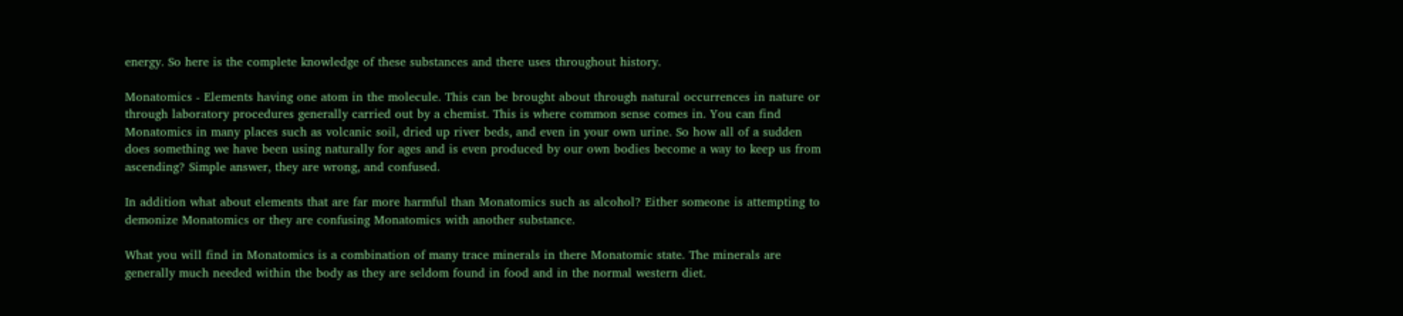energy. So here is the complete knowledge of these substances and there uses throughout history.

Monatomics - Elements having one atom in the molecule. This can be brought about through natural occurrences in nature or through laboratory procedures generally carried out by a chemist. This is where common sense comes in. You can find Monatomics in many places such as volcanic soil, dried up river beds, and even in your own urine. So how all of a sudden does something we have been using naturally for ages and is even produced by our own bodies become a way to keep us from ascending? Simple answer, they are wrong, and confused.

In addition what about elements that are far more harmful than Monatomics such as alcohol? Either someone is attempting to demonize Monatomics or they are confusing Monatomics with another substance.

What you will find in Monatomics is a combination of many trace minerals in there Monatomic state. The minerals are generally much needed within the body as they are seldom found in food and in the normal western diet.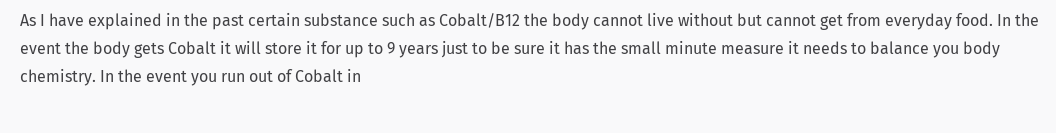As I have explained in the past certain substance such as Cobalt/B12 the body cannot live without but cannot get from everyday food. In the event the body gets Cobalt it will store it for up to 9 years just to be sure it has the small minute measure it needs to balance you body chemistry. In the event you run out of Cobalt in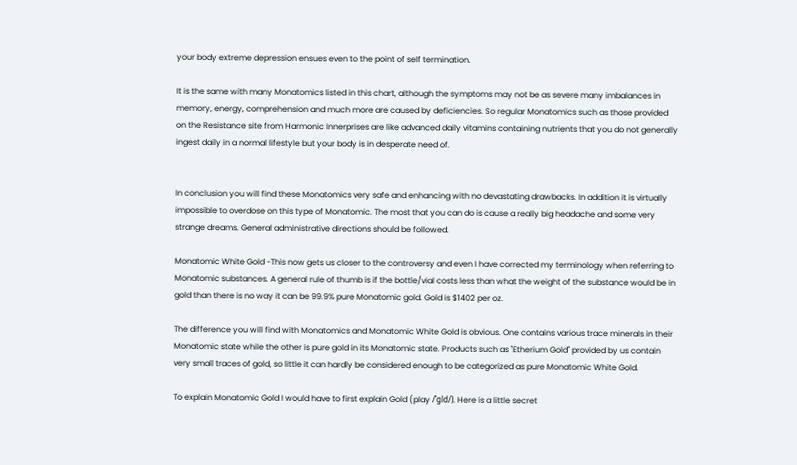your body extreme depression ensues even to the point of self termination.

It is the same with many Monatomics listed in this chart, although the symptoms may not be as severe many imbalances in memory, energy, comprehension and much more are caused by deficiencies. So regular Monatomics such as those provided on the Resistance site from Harmonic Innerprises are like advanced daily vitamins containing nutrients that you do not generally ingest daily in a normal lifestyle but your body is in desperate need of.


In conclusion you will find these Monatomics very safe and enhancing with no devastating drawbacks. In addition it is virtually impossible to overdose on this type of Monatomic. The most that you can do is cause a really big headache and some very strange dreams. General administrative directions should be followed.

Monatomic White Gold -This now gets us closer to the controversy and even I have corrected my terminology when referring to Monatomic substances. A general rule of thumb is if the bottle/vial costs less than what the weight of the substance would be in gold than there is no way it can be 99.9% pure Monatomic gold. Gold is $1402 per oz.

The difference you will find with Monatomics and Monatomic White Gold is obvious. One contains various trace minerals in their Monatomic state while the other is pure gold in its Monatomic state. Products such as "Etherium Gold" provided by us contain very small traces of gold, so little it can hardly be considered enough to be categorized as pure Monatomic White Gold.

To explain Monatomic Gold I would have to first explain Gold (play /ˈɡld/). Here is a little secret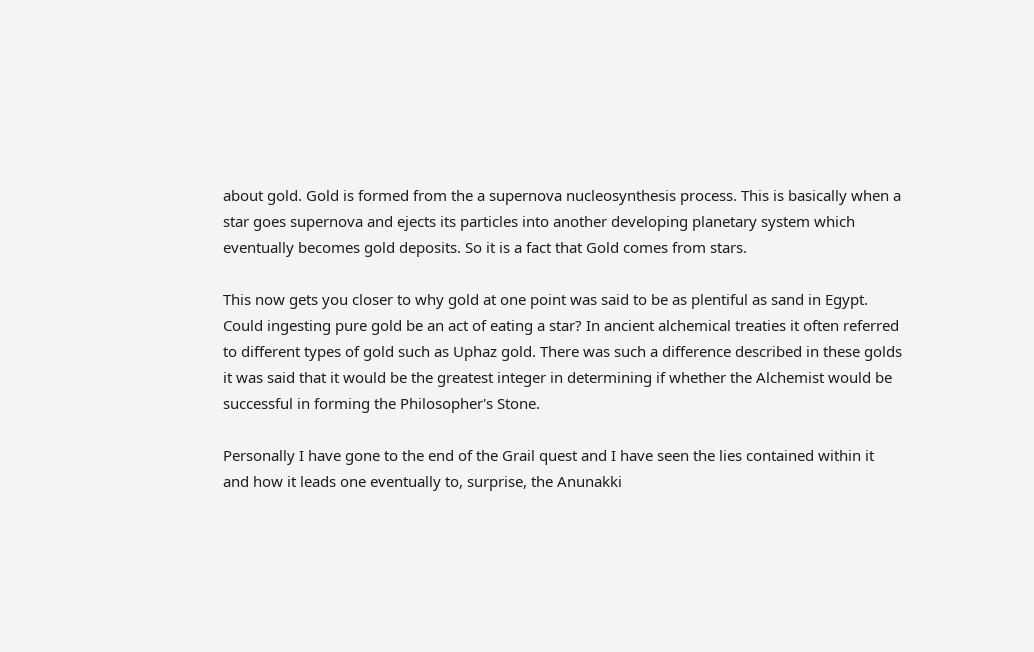about gold. Gold is formed from the a supernova nucleosynthesis process. This is basically when a star goes supernova and ejects its particles into another developing planetary system which eventually becomes gold deposits. So it is a fact that Gold comes from stars.

This now gets you closer to why gold at one point was said to be as plentiful as sand in Egypt. Could ingesting pure gold be an act of eating a star? In ancient alchemical treaties it often referred to different types of gold such as Uphaz gold. There was such a difference described in these golds it was said that it would be the greatest integer in determining if whether the Alchemist would be successful in forming the Philosopher's Stone.

Personally I have gone to the end of the Grail quest and I have seen the lies contained within it and how it leads one eventually to, surprise, the Anunakki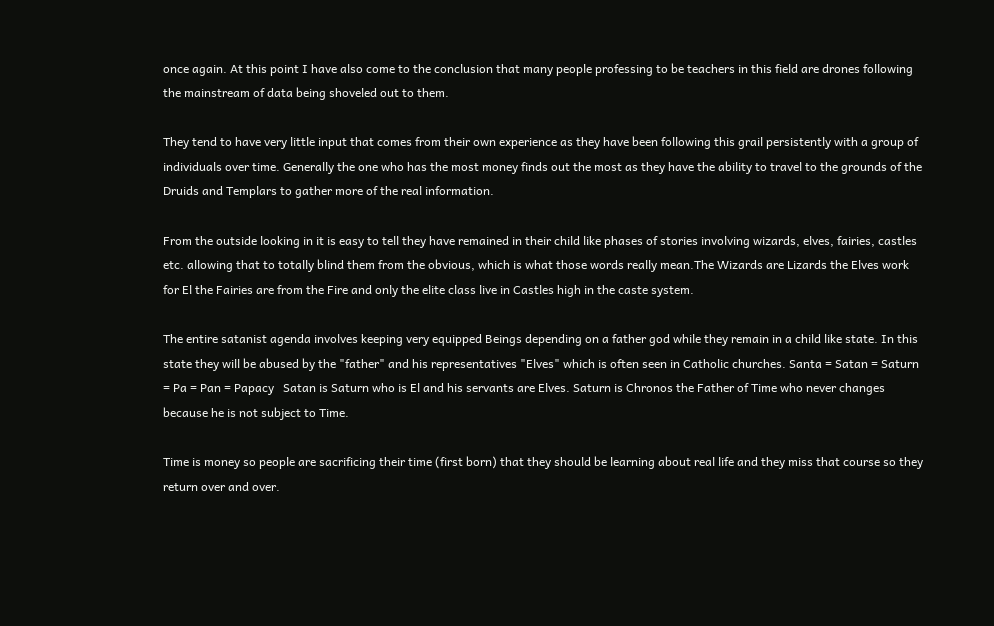once again. At this point I have also come to the conclusion that many people professing to be teachers in this field are drones following the mainstream of data being shoveled out to them.

They tend to have very little input that comes from their own experience as they have been following this grail persistently with a group of individuals over time. Generally the one who has the most money finds out the most as they have the ability to travel to the grounds of the Druids and Templars to gather more of the real information.

From the outside looking in it is easy to tell they have remained in their child like phases of stories involving wizards, elves, fairies, castles etc. allowing that to totally blind them from the obvious, which is what those words really mean.The Wizards are Lizards the Elves work for El the Fairies are from the Fire and only the elite class live in Castles high in the caste system.

The entire satanist agenda involves keeping very equipped Beings depending on a father god while they remain in a child like state. In this state they will be abused by the "father" and his representatives "Elves" which is often seen in Catholic churches. Santa = Satan = Saturn = Pa = Pan = Papacy   Satan is Saturn who is El and his servants are Elves. Saturn is Chronos the Father of Time who never changes because he is not subject to Time.

Time is money so people are sacrificing their time (first born) that they should be learning about real life and they miss that course so they return over and over.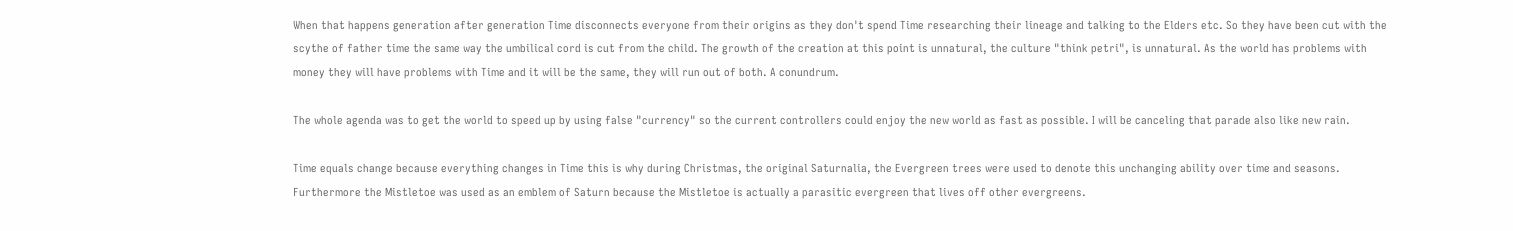When that happens generation after generation Time disconnects everyone from their origins as they don't spend Time researching their lineage and talking to the Elders etc. So they have been cut with the scythe of father time the same way the umbilical cord is cut from the child. The growth of the creation at this point is unnatural, the culture "think petri", is unnatural. As the world has problems with money they will have problems with Time and it will be the same, they will run out of both. A conundrum.

The whole agenda was to get the world to speed up by using false "currency" so the current controllers could enjoy the new world as fast as possible. I will be canceling that parade also like new rain.

Time equals change because everything changes in Time this is why during Christmas, the original Saturnalia, the Evergreen trees were used to denote this unchanging ability over time and seasons. Furthermore the Mistletoe was used as an emblem of Saturn because the Mistletoe is actually a parasitic evergreen that lives off other evergreens.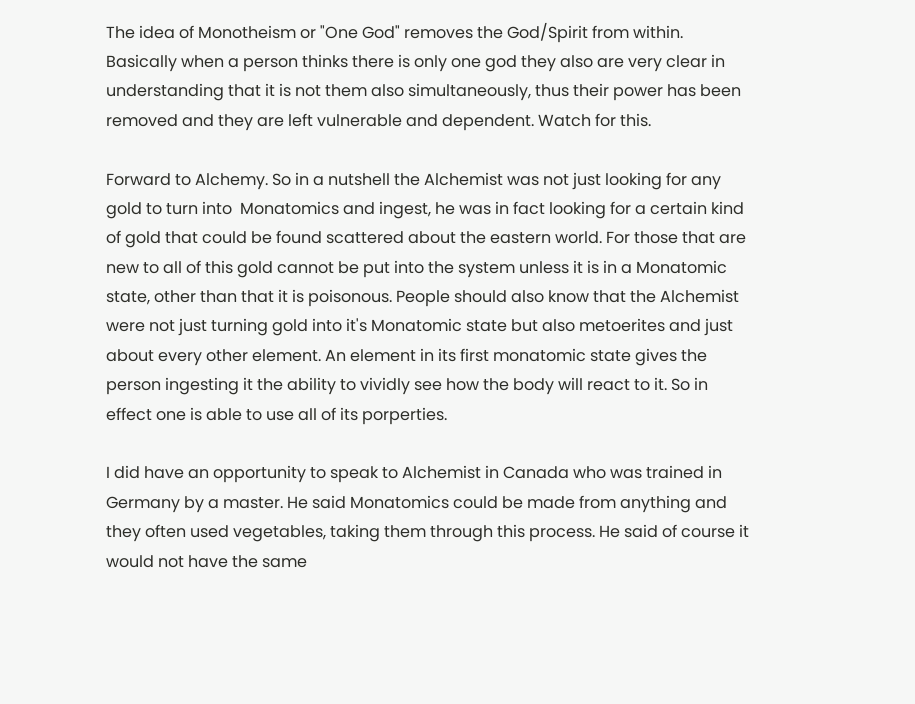The idea of Monotheism or "One God" removes the God/Spirit from within. Basically when a person thinks there is only one god they also are very clear in understanding that it is not them also simultaneously, thus their power has been removed and they are left vulnerable and dependent. Watch for this.

Forward to Alchemy. So in a nutshell the Alchemist was not just looking for any gold to turn into  Monatomics and ingest, he was in fact looking for a certain kind of gold that could be found scattered about the eastern world. For those that are new to all of this gold cannot be put into the system unless it is in a Monatomic state, other than that it is poisonous. People should also know that the Alchemist were not just turning gold into it's Monatomic state but also metoerites and just about every other element. An element in its first monatomic state gives the person ingesting it the ability to vividly see how the body will react to it. So in effect one is able to use all of its porperties.

I did have an opportunity to speak to Alchemist in Canada who was trained in Germany by a master. He said Monatomics could be made from anything and they often used vegetables, taking them through this process. He said of course it would not have the same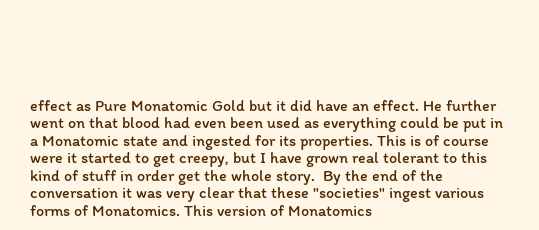effect as Pure Monatomic Gold but it did have an effect. He further went on that blood had even been used as everything could be put in a Monatomic state and ingested for its properties. This is of course were it started to get creepy, but I have grown real tolerant to this kind of stuff in order get the whole story.  By the end of the conversation it was very clear that these "societies" ingest various forms of Monatomics. This version of Monatomics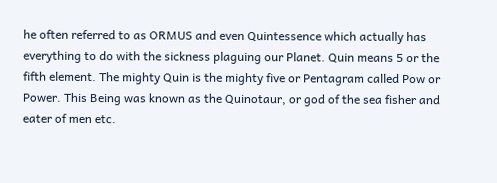he often referred to as ORMUS and even Quintessence which actually has everything to do with the sickness plaguing our Planet. Quin means 5 or the fifth element. The mighty Quin is the mighty five or Pentagram called Pow or Power. This Being was known as the Quinotaur, or god of the sea fisher and eater of men etc.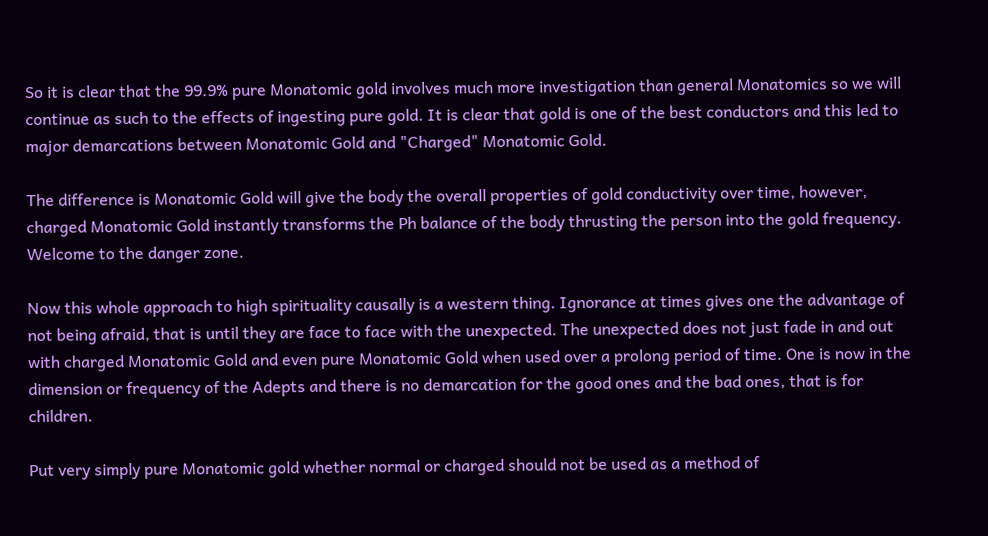So it is clear that the 99.9% pure Monatomic gold involves much more investigation than general Monatomics so we will continue as such to the effects of ingesting pure gold. It is clear that gold is one of the best conductors and this led to major demarcations between Monatomic Gold and "Charged" Monatomic Gold.

The difference is Monatomic Gold will give the body the overall properties of gold conductivity over time, however, charged Monatomic Gold instantly transforms the Ph balance of the body thrusting the person into the gold frequency. Welcome to the danger zone.

Now this whole approach to high spirituality causally is a western thing. Ignorance at times gives one the advantage of not being afraid, that is until they are face to face with the unexpected. The unexpected does not just fade in and out with charged Monatomic Gold and even pure Monatomic Gold when used over a prolong period of time. One is now in the dimension or frequency of the Adepts and there is no demarcation for the good ones and the bad ones, that is for children.

Put very simply pure Monatomic gold whether normal or charged should not be used as a method of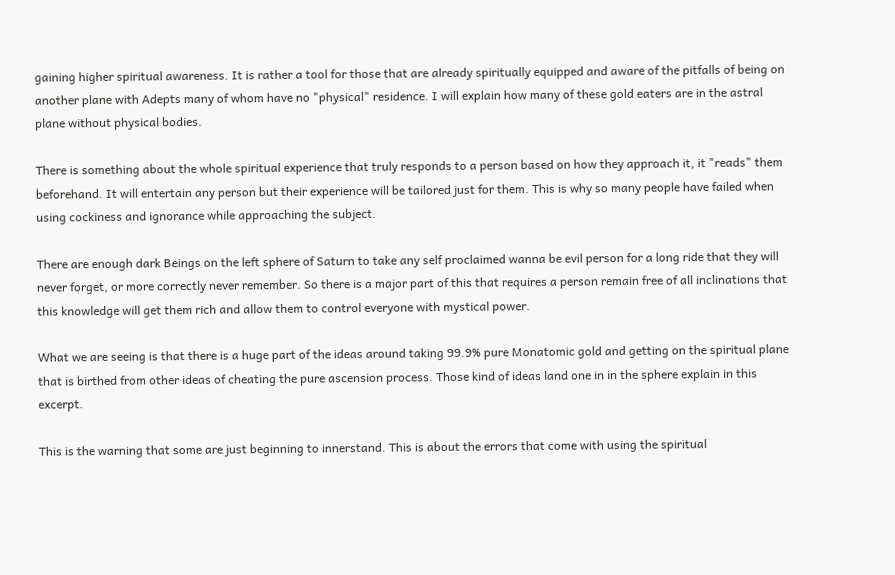gaining higher spiritual awareness. It is rather a tool for those that are already spiritually equipped and aware of the pitfalls of being on another plane with Adepts many of whom have no "physical" residence. I will explain how many of these gold eaters are in the astral plane without physical bodies.

There is something about the whole spiritual experience that truly responds to a person based on how they approach it, it "reads" them beforehand. It will entertain any person but their experience will be tailored just for them. This is why so many people have failed when using cockiness and ignorance while approaching the subject.

There are enough dark Beings on the left sphere of Saturn to take any self proclaimed wanna be evil person for a long ride that they will never forget, or more correctly never remember. So there is a major part of this that requires a person remain free of all inclinations that this knowledge will get them rich and allow them to control everyone with mystical power.

What we are seeing is that there is a huge part of the ideas around taking 99.9% pure Monatomic gold and getting on the spiritual plane that is birthed from other ideas of cheating the pure ascension process. Those kind of ideas land one in in the sphere explain in this excerpt.

This is the warning that some are just beginning to innerstand. This is about the errors that come with using the spiritual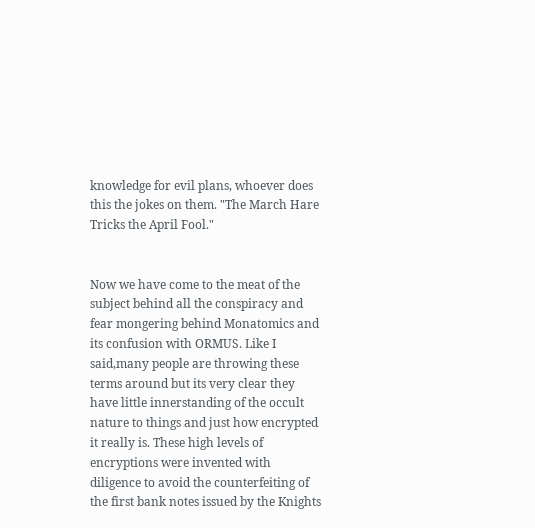knowledge for evil plans, whoever does this the jokes on them. "The March Hare Tricks the April Fool."


Now we have come to the meat of the subject behind all the conspiracy and fear mongering behind Monatomics and its confusion with ORMUS. Like I said,many people are throwing these terms around but its very clear they have little innerstanding of the occult nature to things and just how encrypted it really is. These high levels of encryptions were invented with diligence to avoid the counterfeiting of the first bank notes issued by the Knights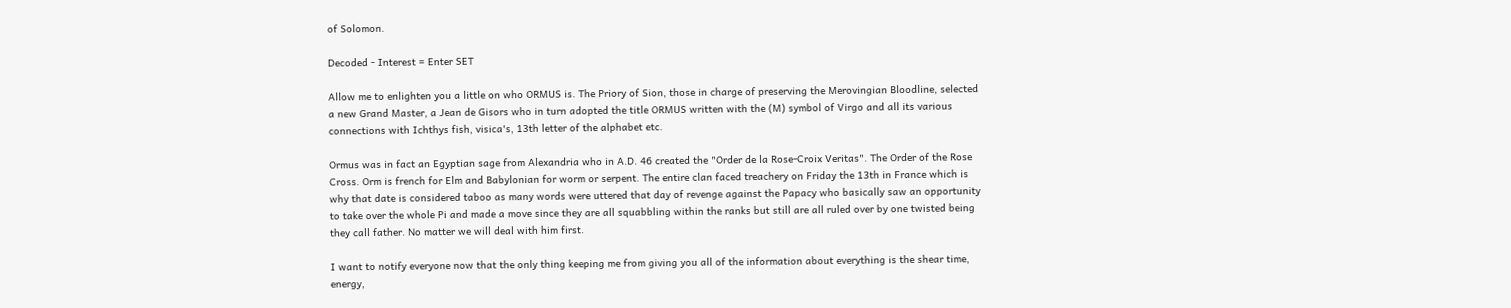of Solomon.

Decoded - Interest = Enter SET

Allow me to enlighten you a little on who ORMUS is. The Priory of Sion, those in charge of preserving the Merovingian Bloodline, selected a new Grand Master, a Jean de Gisors who in turn adopted the title ORMUS written with the (M) symbol of Virgo and all its various connections with Ichthys fish, visica's, 13th letter of the alphabet etc.

Ormus was in fact an Egyptian sage from Alexandria who in A.D. 46 created the "Order de la Rose-Croix Veritas". The Order of the Rose Cross. Orm is french for Elm and Babylonian for worm or serpent. The entire clan faced treachery on Friday the 13th in France which is why that date is considered taboo as many words were uttered that day of revenge against the Papacy who basically saw an opportunity to take over the whole Pi and made a move since they are all squabbling within the ranks but still are all ruled over by one twisted being they call father. No matter we will deal with him first.

I want to notify everyone now that the only thing keeping me from giving you all of the information about everything is the shear time, energy,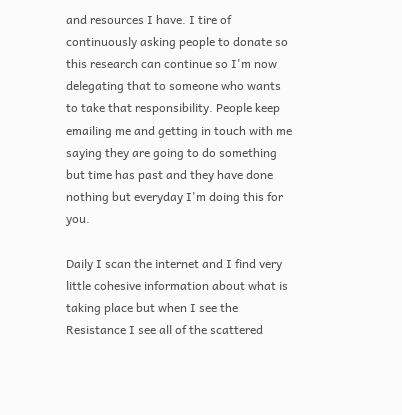and resources I have. I tire of continuously asking people to donate so this research can continue so I'm now delegating that to someone who wants to take that responsibility. People keep emailing me and getting in touch with me saying they are going to do something but time has past and they have done nothing but everyday I'm doing this for you.

Daily I scan the internet and I find very little cohesive information about what is taking place but when I see the Resistance I see all of the scattered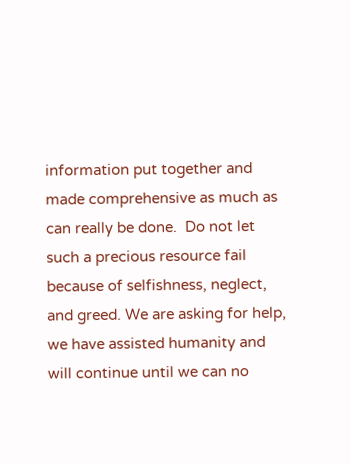information put together and made comprehensive as much as can really be done.  Do not let such a precious resource fail because of selfishness, neglect, and greed. We are asking for help, we have assisted humanity and will continue until we can no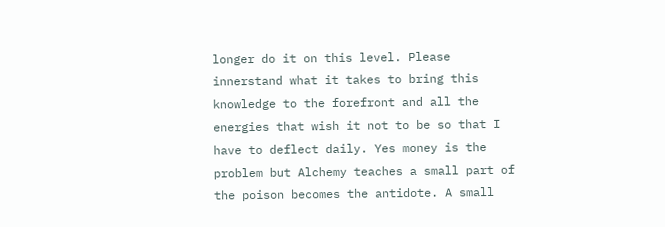longer do it on this level. Please innerstand what it takes to bring this knowledge to the forefront and all the energies that wish it not to be so that I have to deflect daily. Yes money is the problem but Alchemy teaches a small part of the poison becomes the antidote. A small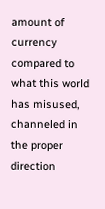amount of currency compared to what this world has misused, channeled in the proper direction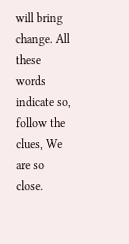will bring change. All these words indicate so, follow the clues, We are so close.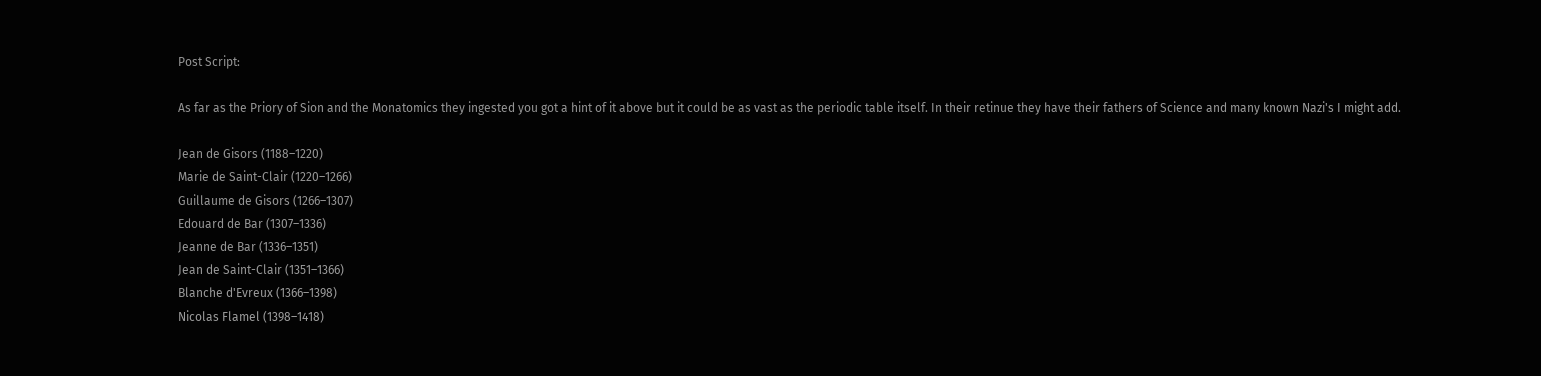Post Script:

As far as the Priory of Sion and the Monatomics they ingested you got a hint of it above but it could be as vast as the periodic table itself. In their retinue they have their fathers of Science and many known Nazi's I might add.

Jean de Gisors (1188–1220)
Marie de Saint-Clair (1220–1266)
Guillaume de Gisors (1266–1307)
Edouard de Bar (1307–1336)
Jeanne de Bar (1336–1351)
Jean de Saint-Clair (1351–1366)
Blanche d'Evreux (1366–1398)
Nicolas Flamel (1398–1418)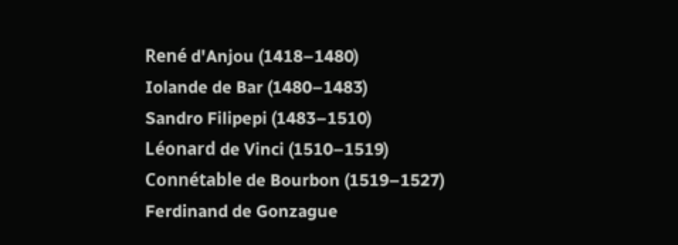René d'Anjou (1418–1480)
Iolande de Bar (1480–1483)
Sandro Filipepi (1483–1510)
Léonard de Vinci (1510–1519)
Connétable de Bourbon (1519–1527)
Ferdinand de Gonzague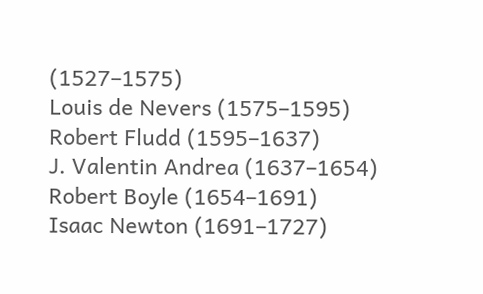(1527–1575)
Louis de Nevers (1575–1595)
Robert Fludd (1595–1637)
J. Valentin Andrea (1637–1654)
Robert Boyle (1654–1691)
Isaac Newton (1691–1727)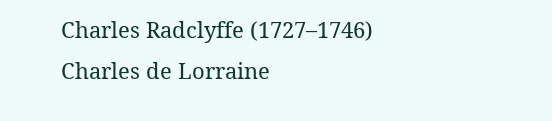Charles Radclyffe (1727–1746)
Charles de Lorraine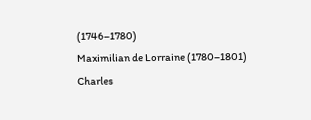(1746–1780)
Maximilian de Lorraine (1780–1801)
Charles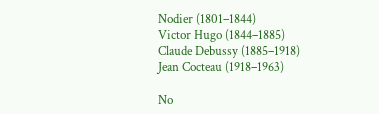Nodier (1801–1844)
Victor Hugo (1844–1885)
Claude Debussy (1885–1918)
Jean Cocteau (1918–1963)

No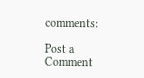comments:

Post a Comment